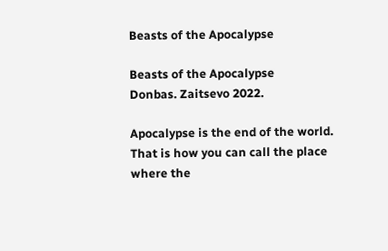Beasts of the Apocalypse

Beasts of the Apocalypse
Donbas. Zaitsevo 2022.

Apocalypse is the end of the world. That is how you can call the place where the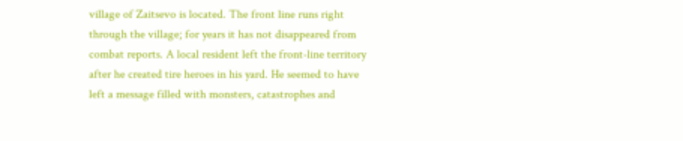village of Zaitsevo is located. The front line runs right through the village; for years it has not disappeared from combat reports. A local resident left the front-line territory after he created tire heroes in his yard. He seemed to have left a message filled with monsters, catastrophes and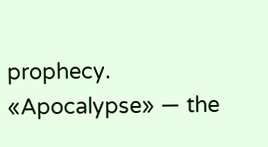prophecy.
«Apocalypse» — the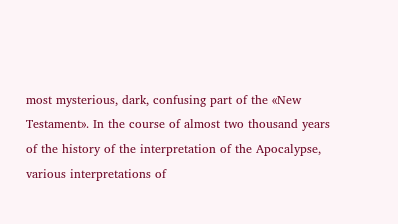most mysterious, dark, confusing part of the «New Testament». In the course of almost two thousand years of the history of the interpretation of the Apocalypse, various interpretations of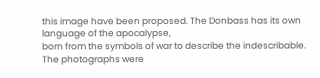this image have been proposed. The Donbass has its own language of the apocalypse,
born from the symbols of war to describe the indescribable.
The photographs were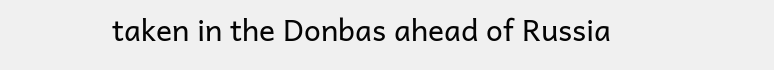taken in the Donbas ahead of Russia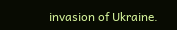invasion of Ukraine.